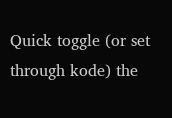Quick toggle (or set through kode) the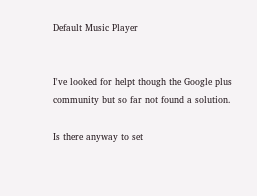Default Music Player


I've looked for helpt though the Google plus community but so far not found a solution.

Is there anyway to set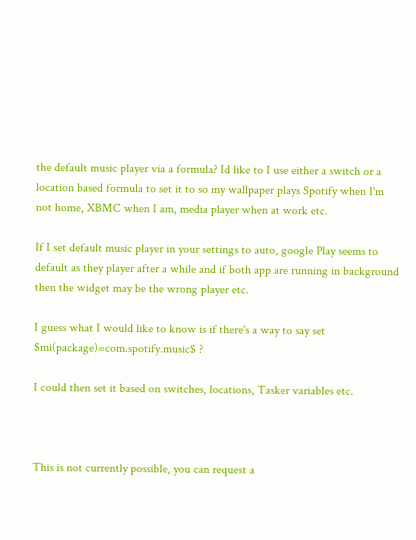the default music player via a formula? Id like to I use either a switch or a location based formula to set it to so my wallpaper plays Spotify when I'm not home, XBMC when I am, media player when at work etc.

If I set default music player in your settings to auto, google Play seems to default as they player after a while and if both app are running in background then the widget may be the wrong player etc.

I guess what I would like to know is if there's a way to say set $mi(package)=com.spotify.music$ ?

I could then set it based on switches, locations, Tasker variables etc.



This is not currently possible, you can request a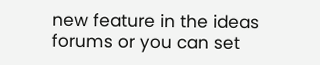new feature in the ideas forums or you can set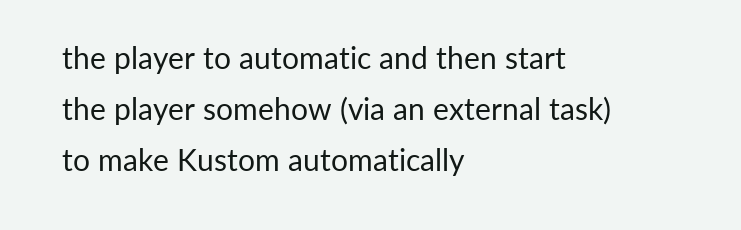the player to automatic and then start the player somehow (via an external task) to make Kustom automatically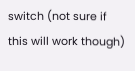switch (not sure if this will work though)